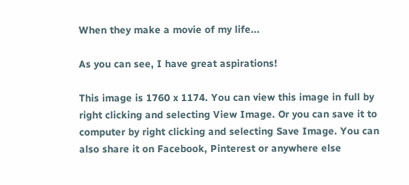When they make a movie of my life...

As you can see, I have great aspirations!

This image is 1760 x 1174. You can view this image in full by right clicking and selecting View Image. Or you can save it to computer by right clicking and selecting Save Image. You can also share it on Facebook, Pinterest or anywhere else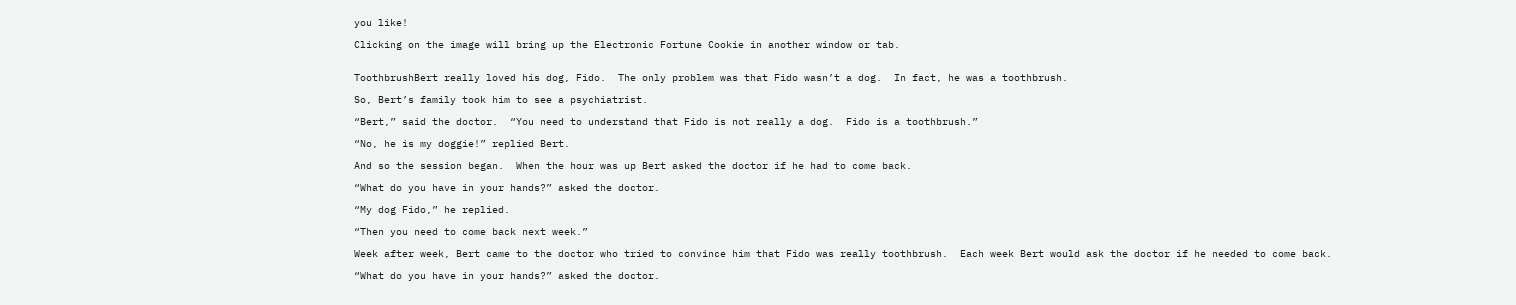you like!

Clicking on the image will bring up the Electronic Fortune Cookie in another window or tab.


ToothbrushBert really loved his dog, Fido.  The only problem was that Fido wasn’t a dog.  In fact, he was a toothbrush.

So, Bert’s family took him to see a psychiatrist.

“Bert,” said the doctor.  “You need to understand that Fido is not really a dog.  Fido is a toothbrush.”

“No, he is my doggie!” replied Bert.

And so the session began.  When the hour was up Bert asked the doctor if he had to come back.

“What do you have in your hands?” asked the doctor.

“My dog Fido,” he replied.

“Then you need to come back next week.”

Week after week, Bert came to the doctor who tried to convince him that Fido was really toothbrush.  Each week Bert would ask the doctor if he needed to come back.

“What do you have in your hands?” asked the doctor.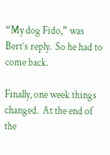“My dog Fido,” was Bert’s reply.  So he had to come back.

Finally, one week things changed.  At the end of the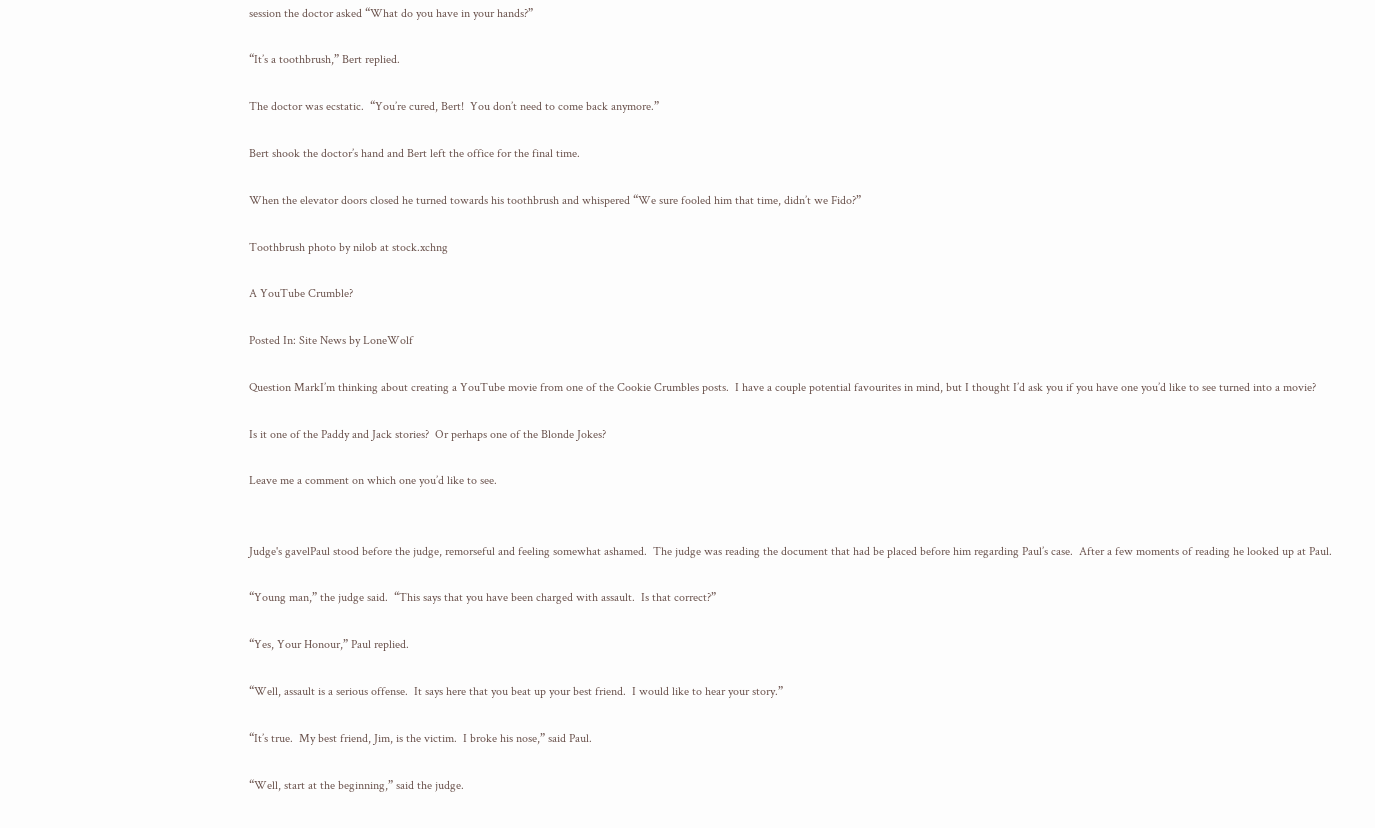session the doctor asked “What do you have in your hands?”

“It’s a toothbrush,” Bert replied.

The doctor was ecstatic.  “You’re cured, Bert!  You don’t need to come back anymore.”

Bert shook the doctor’s hand and Bert left the office for the final time.

When the elevator doors closed he turned towards his toothbrush and whispered “We sure fooled him that time, didn’t we Fido?”

Toothbrush photo by nilob at stock.xchng

A YouTube Crumble?

Posted In: Site News by LoneWolf

Question MarkI’m thinking about creating a YouTube movie from one of the Cookie Crumbles posts.  I have a couple potential favourites in mind, but I thought I’d ask you if you have one you’d like to see turned into a movie?

Is it one of the Paddy and Jack stories?  Or perhaps one of the Blonde Jokes?

Leave me a comment on which one you’d like to see.


Judge's gavelPaul stood before the judge, remorseful and feeling somewhat ashamed.  The judge was reading the document that had be placed before him regarding Paul’s case.  After a few moments of reading he looked up at Paul.

“Young man,” the judge said.  “This says that you have been charged with assault.  Is that correct?”

“Yes, Your Honour,” Paul replied.

“Well, assault is a serious offense.  It says here that you beat up your best friend.  I would like to hear your story.”

“It’s true.  My best friend, Jim, is the victim.  I broke his nose,” said Paul.

“Well, start at the beginning,” said the judge.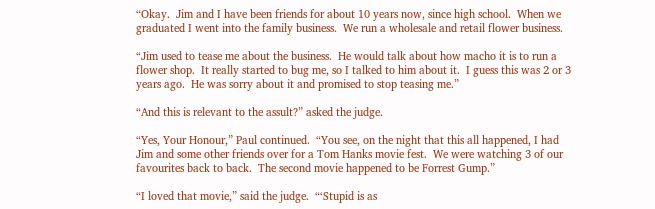“Okay.  Jim and I have been friends for about 10 years now, since high school.  When we graduated I went into the family business.  We run a wholesale and retail flower business.

“Jim used to tease me about the business.  He would talk about how macho it is to run a flower shop.  It really started to bug me, so I talked to him about it.  I guess this was 2 or 3 years ago.  He was sorry about it and promised to stop teasing me.”

“And this is relevant to the assult?” asked the judge.

“Yes, Your Honour,” Paul continued.  “You see, on the night that this all happened, I had Jim and some other friends over for a Tom Hanks movie fest.  We were watching 3 of our favourites back to back.  The second movie happened to be Forrest Gump.”

“I loved that movie,” said the judge.  “‘Stupid is as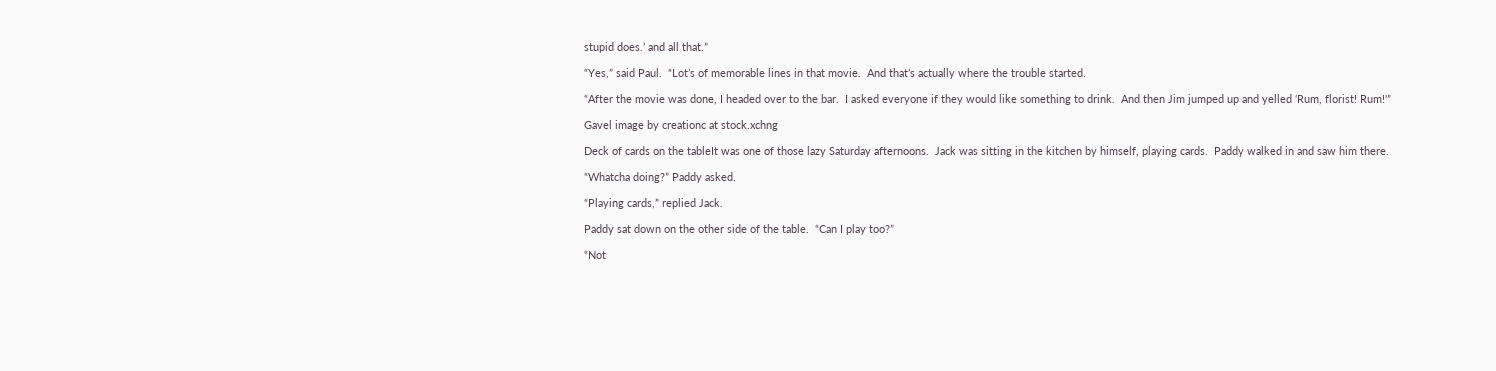stupid does.’ and all that.”

“Yes,” said Paul.  “Lot’s of memorable lines in that movie.  And that’s actually where the trouble started.

“After the movie was done, I headed over to the bar.  I asked everyone if they would like something to drink.  And then Jim jumped up and yelled ‘Rum, florist! Rum!'”

Gavel image by creationc at stock.xchng

Deck of cards on the tableIt was one of those lazy Saturday afternoons.  Jack was sitting in the kitchen by himself, playing cards.  Paddy walked in and saw him there.

“Whatcha doing?” Paddy asked.

“Playing cards,” replied Jack.

Paddy sat down on the other side of the table.  “Can I play too?”

“Not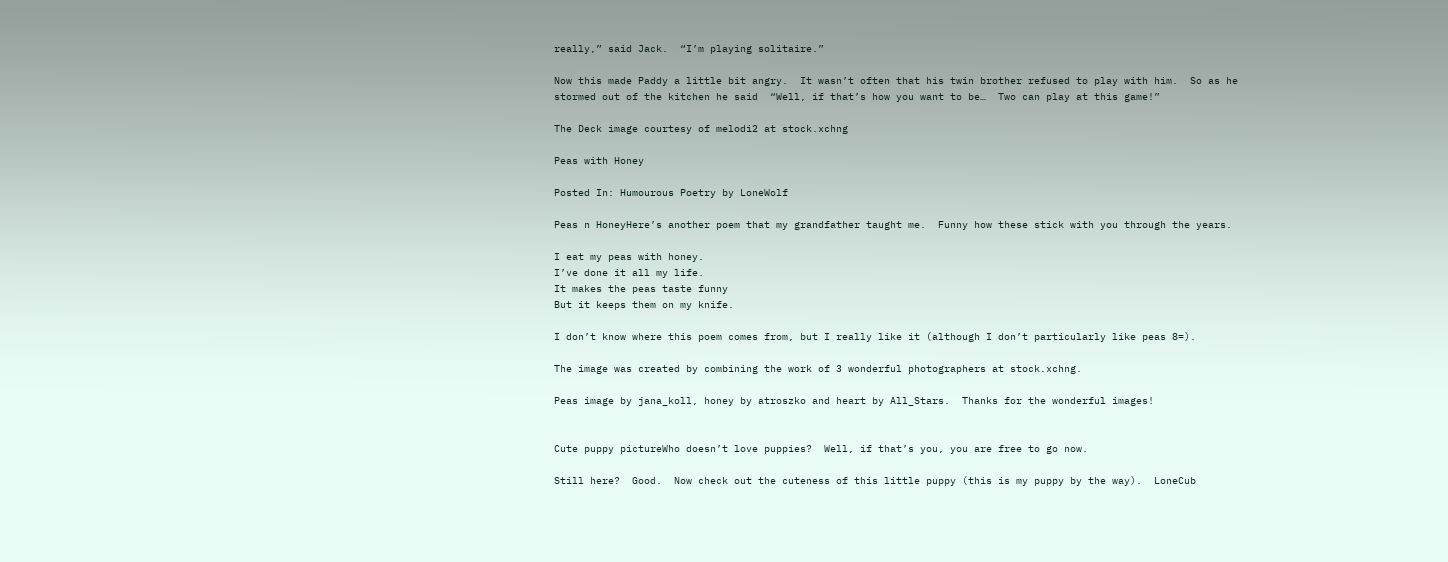really,” said Jack.  “I’m playing solitaire.”

Now this made Paddy a little bit angry.  It wasn’t often that his twin brother refused to play with him.  So as he stormed out of the kitchen he said  “Well, if that’s how you want to be…  Two can play at this game!”

The Deck image courtesy of melodi2 at stock.xchng

Peas with Honey

Posted In: Humourous Poetry by LoneWolf

Peas n HoneyHere’s another poem that my grandfather taught me.  Funny how these stick with you through the years.

I eat my peas with honey.
I’ve done it all my life.
It makes the peas taste funny
But it keeps them on my knife.

I don’t know where this poem comes from, but I really like it (although I don’t particularly like peas 8=).

The image was created by combining the work of 3 wonderful photographers at stock.xchng.

Peas image by jana_koll, honey by atroszko and heart by All_Stars.  Thanks for the wonderful images!


Cute puppy pictureWho doesn’t love puppies?  Well, if that’s you, you are free to go now.

Still here?  Good.  Now check out the cuteness of this little puppy (this is my puppy by the way).  LoneCub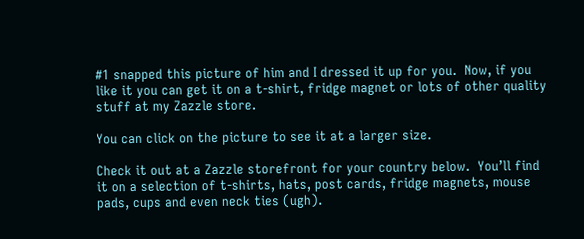#1 snapped this picture of him and I dressed it up for you.  Now, if you like it you can get it on a t-shirt, fridge magnet or lots of other quality stuff at my Zazzle store.

You can click on the picture to see it at a larger size.

Check it out at a Zazzle storefront for your country below.  You’ll find it on a selection of t-shirts, hats, post cards, fridge magnets, mouse pads, cups and even neck ties (ugh).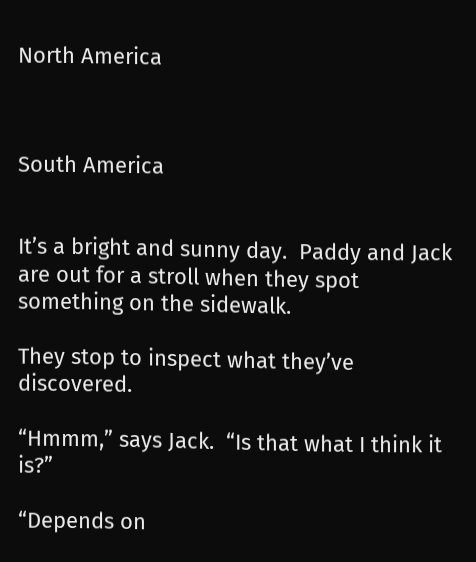North America



South America


It’s a bright and sunny day.  Paddy and Jack are out for a stroll when they spot something on the sidewalk.

They stop to inspect what they’ve discovered.

“Hmmm,” says Jack.  “Is that what I think it is?”

“Depends on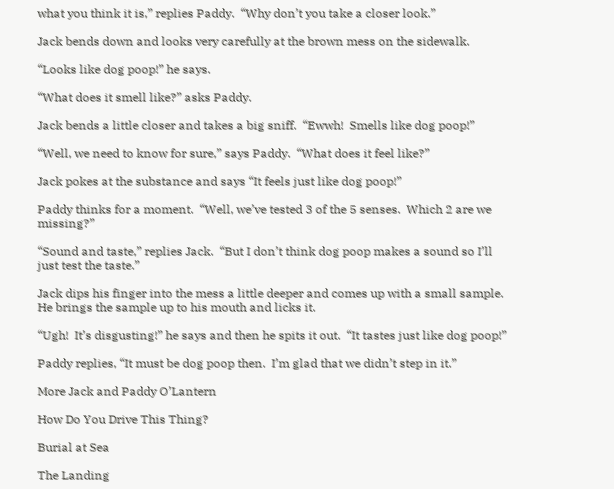what you think it is,” replies Paddy.  “Why don’t you take a closer look.”

Jack bends down and looks very carefully at the brown mess on the sidewalk.

“Looks like dog poop!” he says.

“What does it smell like?” asks Paddy.

Jack bends a little closer and takes a big sniff.  “Ewwh!  Smells like dog poop!”

“Well, we need to know for sure,” says Paddy.  “What does it feel like?”

Jack pokes at the substance and says “It feels just like dog poop!”

Paddy thinks for a moment.  “Well, we’ve tested 3 of the 5 senses.  Which 2 are we missing?”

“Sound and taste,” replies Jack.  “But I don’t think dog poop makes a sound so I’ll just test the taste.”

Jack dips his finger into the mess a little deeper and comes up with a small sample.  He brings the sample up to his mouth and licks it.

“Ugh!  It’s disgusting!” he says and then he spits it out.  “It tastes just like dog poop!”

Paddy replies, “It must be dog poop then.  I’m glad that we didn’t step in it.”

More Jack and Paddy O’Lantern

How Do You Drive This Thing?

Burial at Sea

The Landing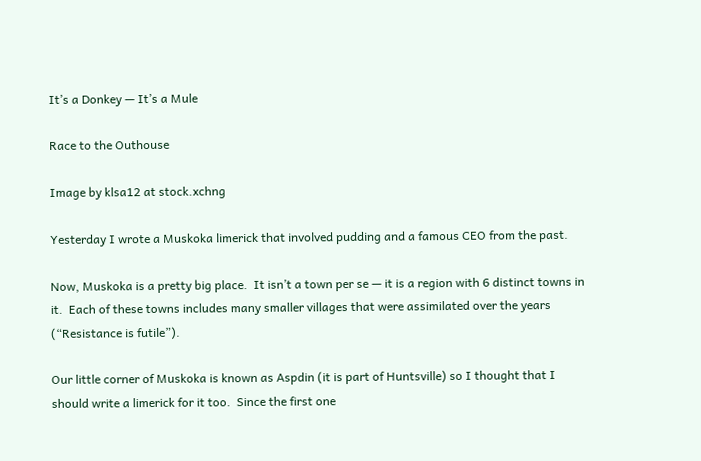It’s a Donkey — It’s a Mule

Race to the Outhouse

Image by klsa12 at stock.xchng

Yesterday I wrote a Muskoka limerick that involved pudding and a famous CEO from the past.

Now, Muskoka is a pretty big place.  It isn’t a town per se — it is a region with 6 distinct towns in it.  Each of these towns includes many smaller villages that were assimilated over the years (“Resistance is futile”).

Our little corner of Muskoka is known as Aspdin (it is part of Huntsville) so I thought that I should write a limerick for it too.  Since the first one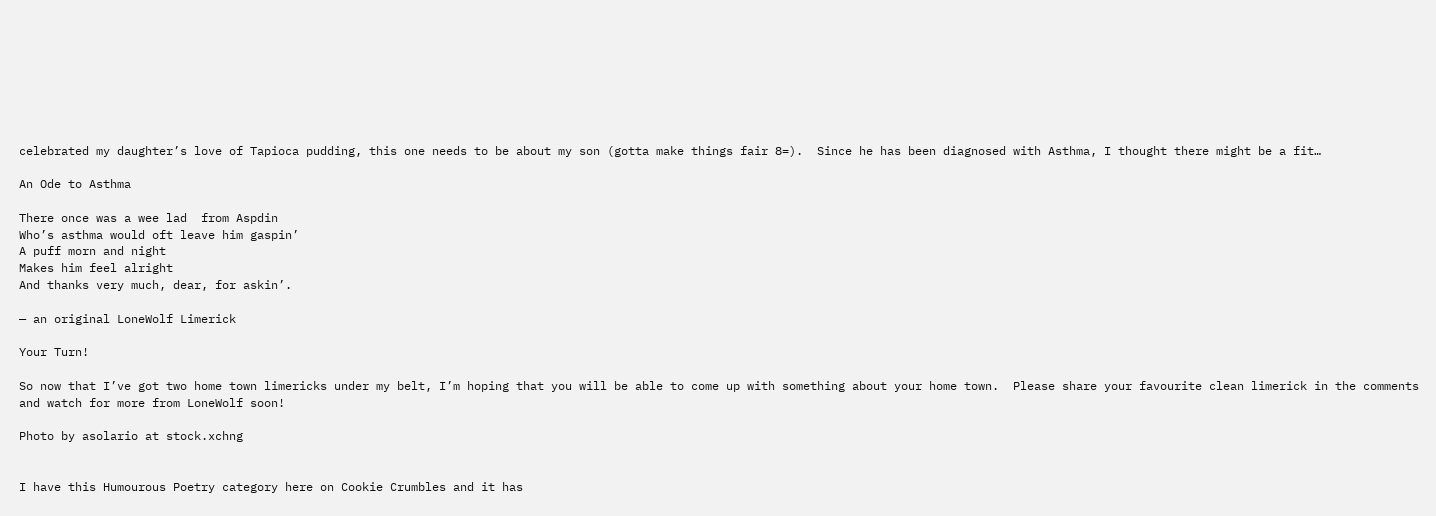celebrated my daughter’s love of Tapioca pudding, this one needs to be about my son (gotta make things fair 8=).  Since he has been diagnosed with Asthma, I thought there might be a fit…

An Ode to Asthma

There once was a wee lad  from Aspdin
Who’s asthma would oft leave him gaspin’
A puff morn and night
Makes him feel alright
And thanks very much, dear, for askin’.

— an original LoneWolf Limerick

Your Turn!

So now that I’ve got two home town limericks under my belt, I’m hoping that you will be able to come up with something about your home town.  Please share your favourite clean limerick in the comments and watch for more from LoneWolf soon!

Photo by asolario at stock.xchng


I have this Humourous Poetry category here on Cookie Crumbles and it has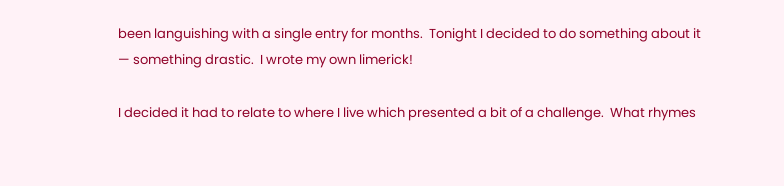been languishing with a single entry for months.  Tonight I decided to do something about it — something drastic.  I wrote my own limerick!

I decided it had to relate to where I live which presented a bit of a challenge.  What rhymes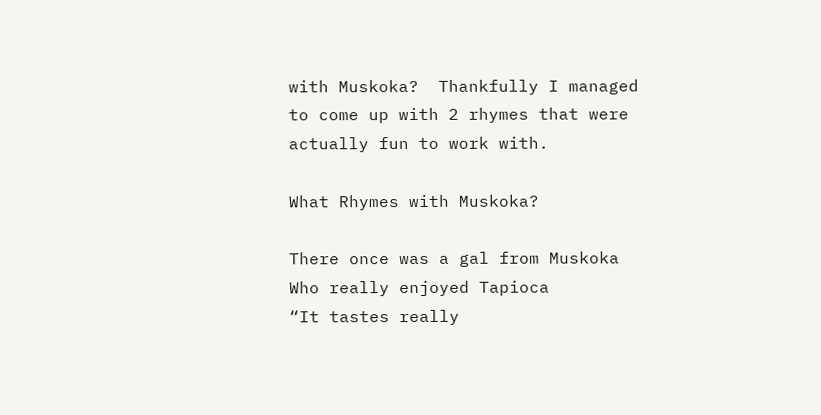with Muskoka?  Thankfully I managed to come up with 2 rhymes that were actually fun to work with.

What Rhymes with Muskoka?

There once was a gal from Muskoka
Who really enjoyed Tapioca
“It tastes really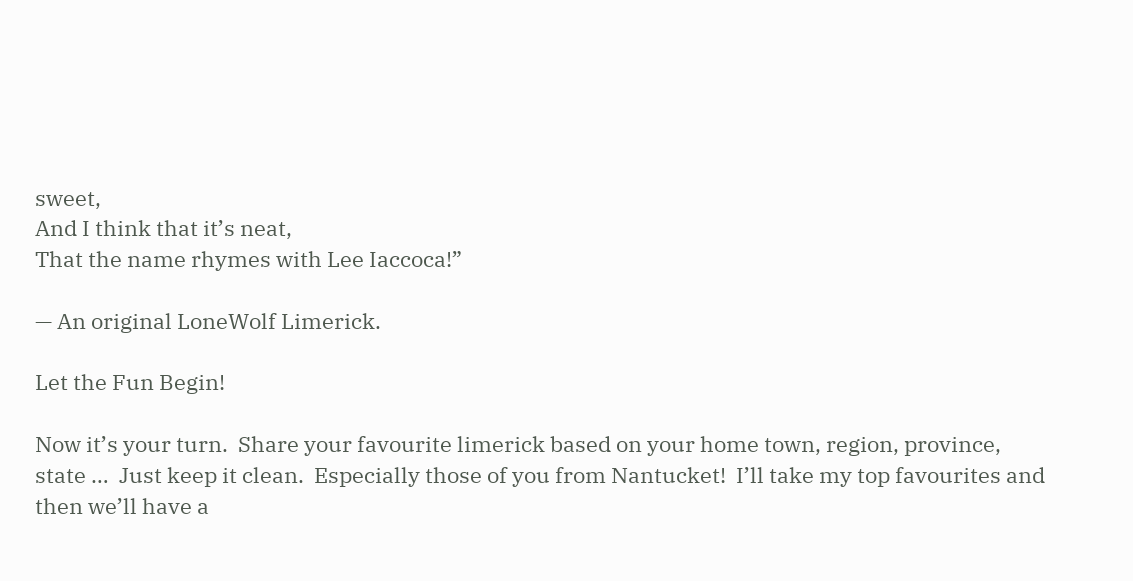sweet,
And I think that it’s neat,
That the name rhymes with Lee Iaccoca!”

— An original LoneWolf Limerick.

Let the Fun Begin!

Now it’s your turn.  Share your favourite limerick based on your home town, region, province, state …  Just keep it clean.  Especially those of you from Nantucket!  I’ll take my top favourites and then we’ll have a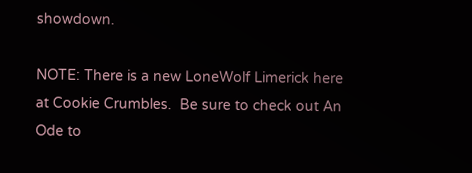showdown.

NOTE: There is a new LoneWolf Limerick here at Cookie Crumbles.  Be sure to check out An Ode to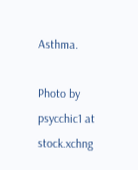Asthma.

Photo by psycchic1 at stock.xchng